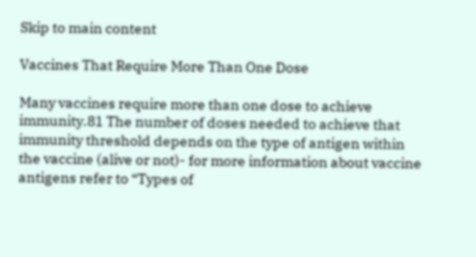Skip to main content

Vaccines That Require More Than One Dose

Many vaccines require more than one dose to achieve immunity.81 The number of doses needed to achieve that immunity threshold depends on the type of antigen within the vaccine (alive or not)- for more information about vaccine antigens refer to “Types of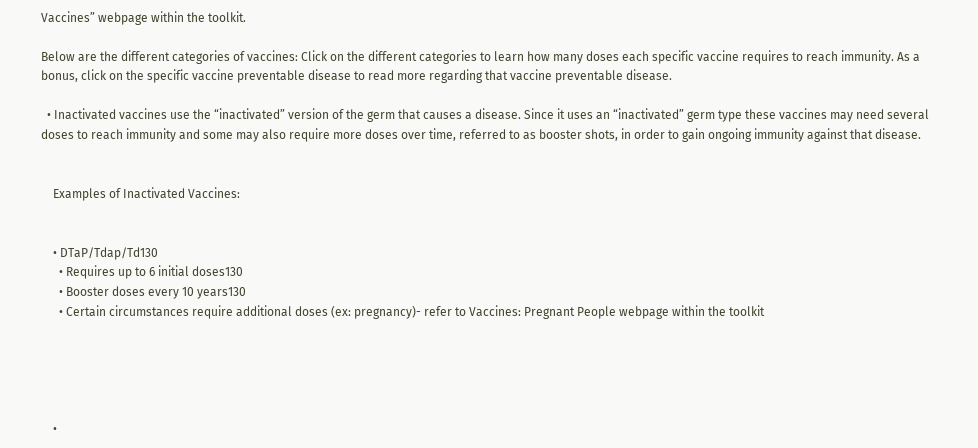Vaccines” webpage within the toolkit.

Below are the different categories of vaccines: Click on the different categories to learn how many doses each specific vaccine requires to reach immunity. As a bonus, click on the specific vaccine preventable disease to read more regarding that vaccine preventable disease.

  • Inactivated vaccines use the “inactivated” version of the germ that causes a disease. Since it uses an “inactivated” germ type these vaccines may need several doses to reach immunity and some may also require more doses over time, referred to as booster shots, in order to gain ongoing immunity against that disease.


    Examples of Inactivated Vaccines:


    • DTaP/Tdap/Td130
      • Requires up to 6 initial doses130
      • Booster doses every 10 years130
      • Certain circumstances require additional doses (ex: pregnancy)- refer to Vaccines: Pregnant People webpage within the toolkit





    •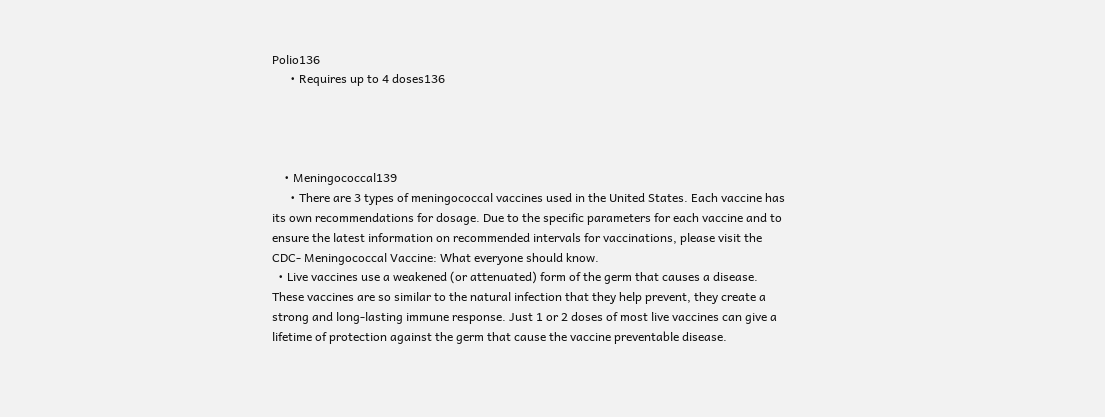Polio136
      • Requires up to 4 doses136




    • Meningococcal139
      • There are 3 types of meningococcal vaccines used in the United States. Each vaccine has its own recommendations for dosage. Due to the specific parameters for each vaccine and to ensure the latest information on recommended intervals for vaccinations, please visit the CDC- Meningococcal Vaccine: What everyone should know.
  • Live vaccines use a weakened (or attenuated) form of the germ that causes a disease. These vaccines are so similar to the natural infection that they help prevent, they create a strong and long-lasting immune response. Just 1 or 2 doses of most live vaccines can give a lifetime of protection against the germ that cause the vaccine preventable disease.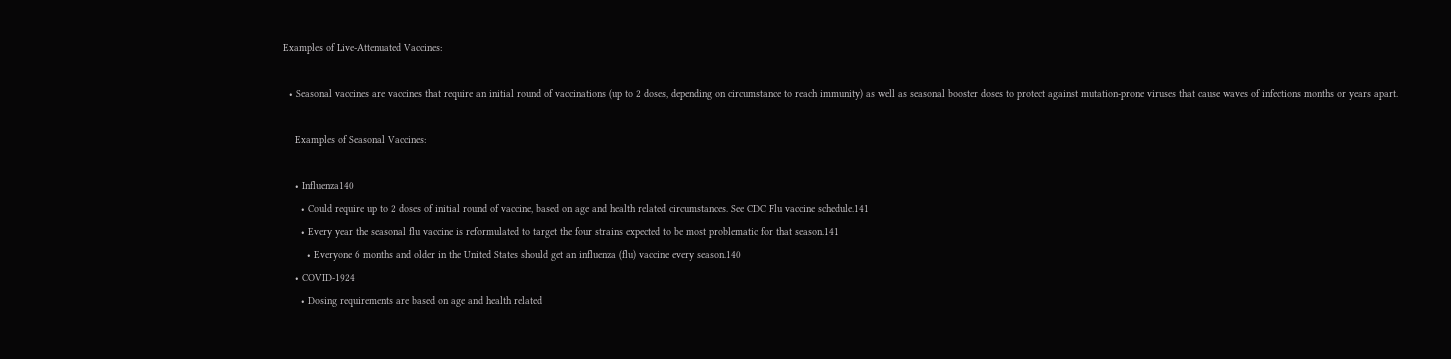Examples of Live-Attenuated Vaccines:

  • Seasonal vaccines are vaccines that require an initial round of vaccinations (up to 2 doses, depending on circumstance to reach immunity) as well as seasonal booster doses to protect against mutation-prone viruses that cause waves of infections months or years apart.

    Examples of Seasonal Vaccines:

    • Influenza140
      • Could require up to 2 doses of initial round of vaccine, based on age and health related circumstances. See CDC Flu vaccine schedule.141
      • Every year the seasonal flu vaccine is reformulated to target the four strains expected to be most problematic for that season.141
        • Everyone 6 months and older in the United States should get an influenza (flu) vaccine every season.140
    • COVID-1924
      • Dosing requirements are based on age and health related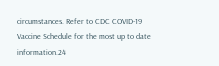circumstances. Refer to CDC COVID-19 Vaccine Schedule for the most up to date information.24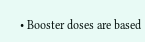• Booster doses are based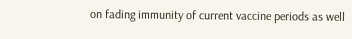on fading immunity of current vaccine periods as well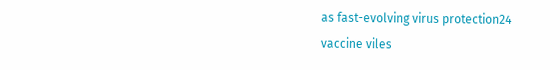as fast-evolving virus protection24
vaccine viles